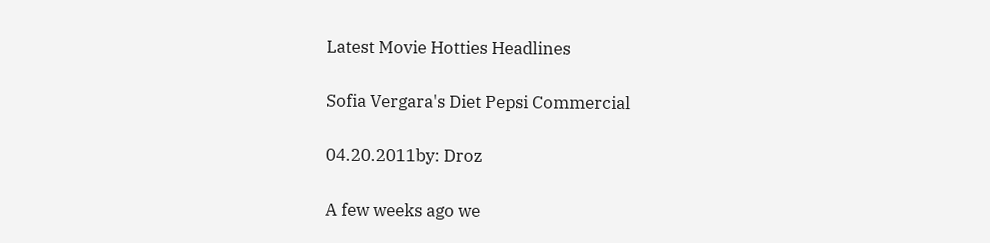Latest Movie Hotties Headlines

Sofia Vergara's Diet Pepsi Commercial

04.20.2011by: Droz

A few weeks ago we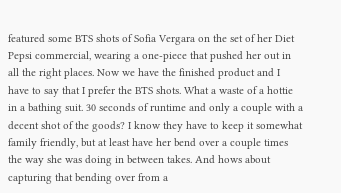featured some BTS shots of Sofia Vergara on the set of her Diet Pepsi commercial, wearing a one-piece that pushed her out in all the right places. Now we have the finished product and I have to say that I prefer the BTS shots. What a waste of a hottie in a bathing suit. 30 seconds of runtime and only a couple with a decent shot of the goods? I know they have to keep it somewhat family friendly, but at least have her bend over a couple times the way she was doing in between takes. And hows about capturing that bending over from a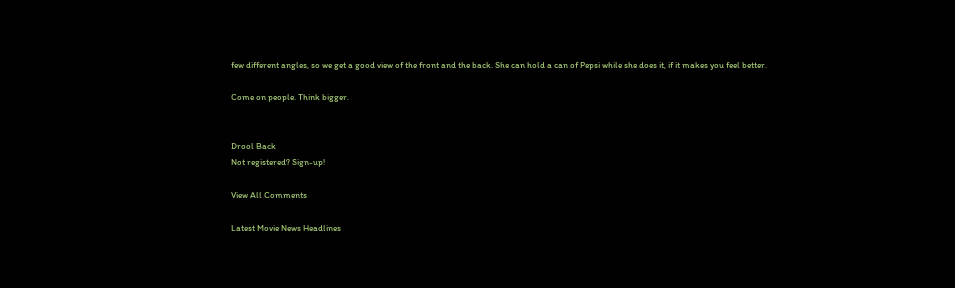few different angles, so we get a good view of the front and the back. She can hold a can of Pepsi while she does it, if it makes you feel better.

Come on people. Think bigger.


Drool Back
Not registered? Sign-up!

View All Comments

Latest Movie News Headlines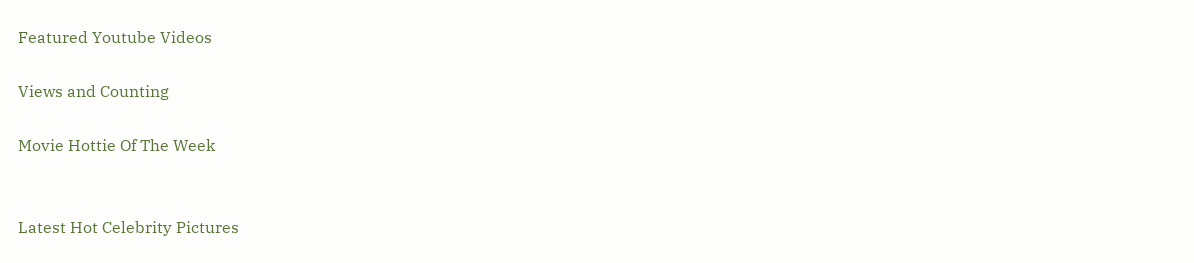Featured Youtube Videos

Views and Counting

Movie Hottie Of The Week


Latest Hot Celebrity Pictures